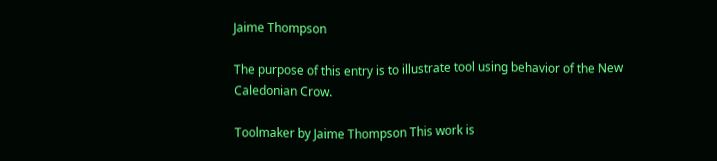Jaime Thompson

The purpose of this entry is to illustrate tool using behavior of the New Caledonian Crow.

Toolmaker by Jaime Thompson This work is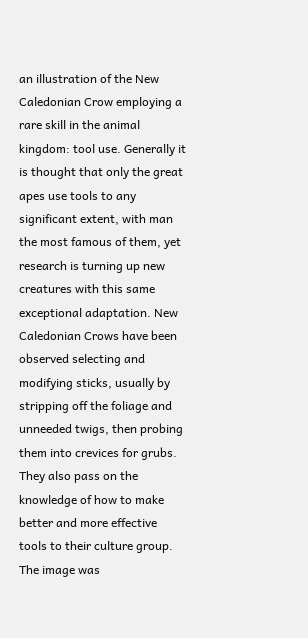an illustration of the New Caledonian Crow employing a rare skill in the animal kingdom: tool use. Generally it is thought that only the great apes use tools to any significant extent, with man the most famous of them, yet research is turning up new creatures with this same exceptional adaptation. New Caledonian Crows have been observed selecting and modifying sticks, usually by stripping off the foliage and unneeded twigs, then probing them into crevices for grubs. They also pass on the knowledge of how to make better and more effective tools to their culture group. The image was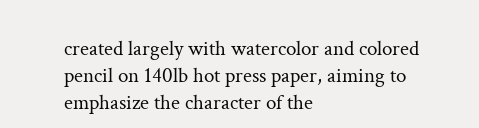created largely with watercolor and colored pencil on 140lb hot press paper, aiming to emphasize the character of the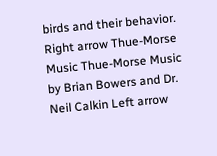birds and their behavior.
Right arrow Thue-Morse Music Thue-Morse Music by Brian Bowers and Dr. Neil Calkin Left arrow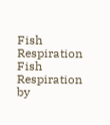Fish Respiration Fish Respiration by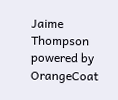Jaime Thompson
powered by OrangeCoat